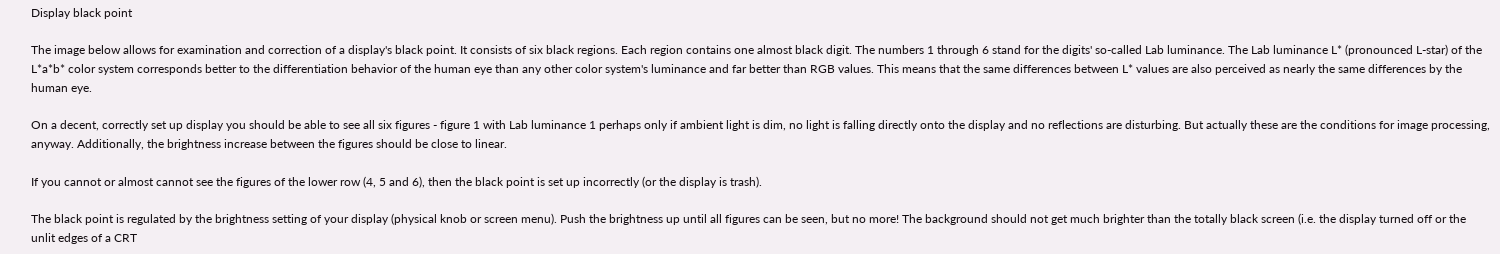Display black point

The image below allows for examination and correction of a display's black point. It consists of six black regions. Each region contains one almost black digit. The numbers 1 through 6 stand for the digits' so-called Lab luminance. The Lab luminance L* (pronounced L-star) of the L*a*b* color system corresponds better to the differentiation behavior of the human eye than any other color system's luminance and far better than RGB values. This means that the same differences between L* values are also perceived as nearly the same differences by the human eye.

On a decent, correctly set up display you should be able to see all six figures - figure 1 with Lab luminance 1 perhaps only if ambient light is dim, no light is falling directly onto the display and no reflections are disturbing. But actually these are the conditions for image processing, anyway. Additionally, the brightness increase between the figures should be close to linear.

If you cannot or almost cannot see the figures of the lower row (4, 5 and 6), then the black point is set up incorrectly (or the display is trash).

The black point is regulated by the brightness setting of your display (physical knob or screen menu). Push the brightness up until all figures can be seen, but no more! The background should not get much brighter than the totally black screen (i.e. the display turned off or the unlit edges of a CRT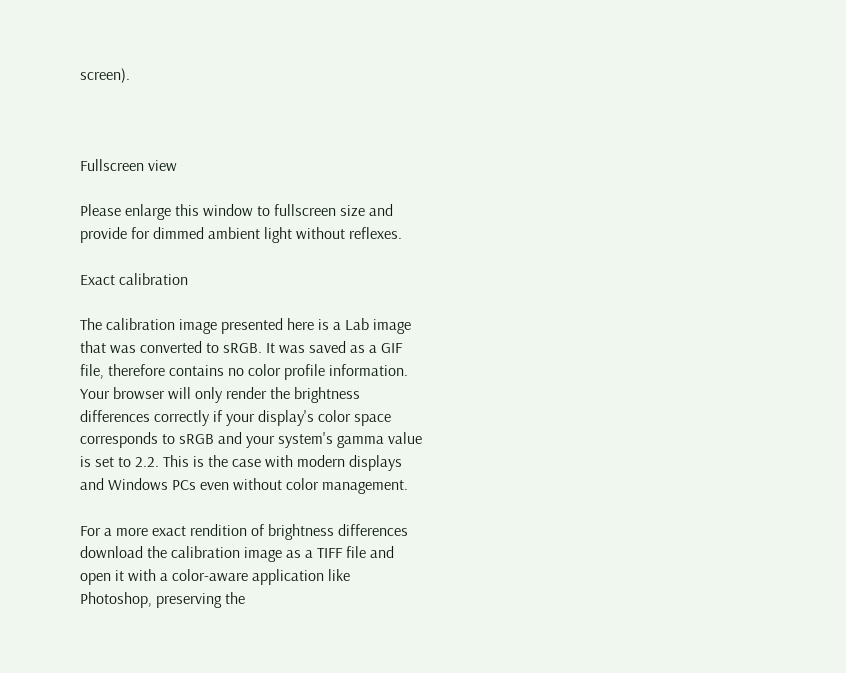screen).



Fullscreen view

Please enlarge this window to fullscreen size and provide for dimmed ambient light without reflexes.

Exact calibration

The calibration image presented here is a Lab image that was converted to sRGB. It was saved as a GIF file, therefore contains no color profile information. Your browser will only render the brightness differences correctly if your display's color space corresponds to sRGB and your system's gamma value is set to 2.2. This is the case with modern displays and Windows PCs even without color management.

For a more exact rendition of brightness differences download the calibration image as a TIFF file and open it with a color-aware application like Photoshop, preserving the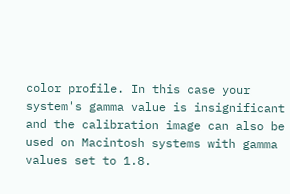color profile. In this case your system's gamma value is insignificant and the calibration image can also be used on Macintosh systems with gamma values set to 1.8.